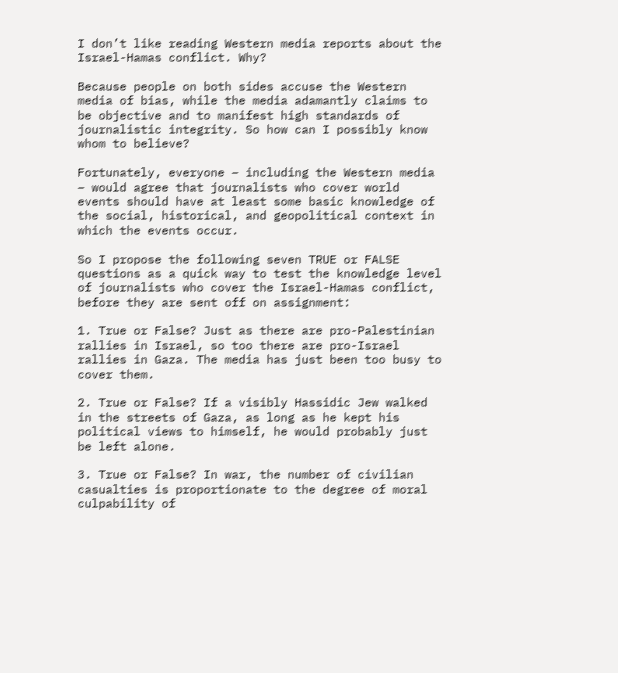I don’t like reading Western media reports about the Israel-Hamas conflict. Why?

Because people on both sides accuse the Western media of bias, while the media adamantly claims to be objective and to manifest high standards of journalistic integrity. So how can I possibly know whom to believe?

Fortunately, everyone – including the Western media – would agree that journalists who cover world events should have at least some basic knowledge of the social, historical, and geopolitical context in which the events occur.

So I propose the following seven TRUE or FALSE questions as a quick way to test the knowledge level of journalists who cover the Israel-Hamas conflict, before they are sent off on assignment:

1. True or False? Just as there are pro-Palestinian rallies in Israel, so too there are pro-Israel rallies in Gaza. The media has just been too busy to cover them.

2. True or False? If a visibly Hassidic Jew walked in the streets of Gaza, as long as he kept his political views to himself, he would probably just be left alone.

3. True or False? In war, the number of civilian casualties is proportionate to the degree of moral culpability of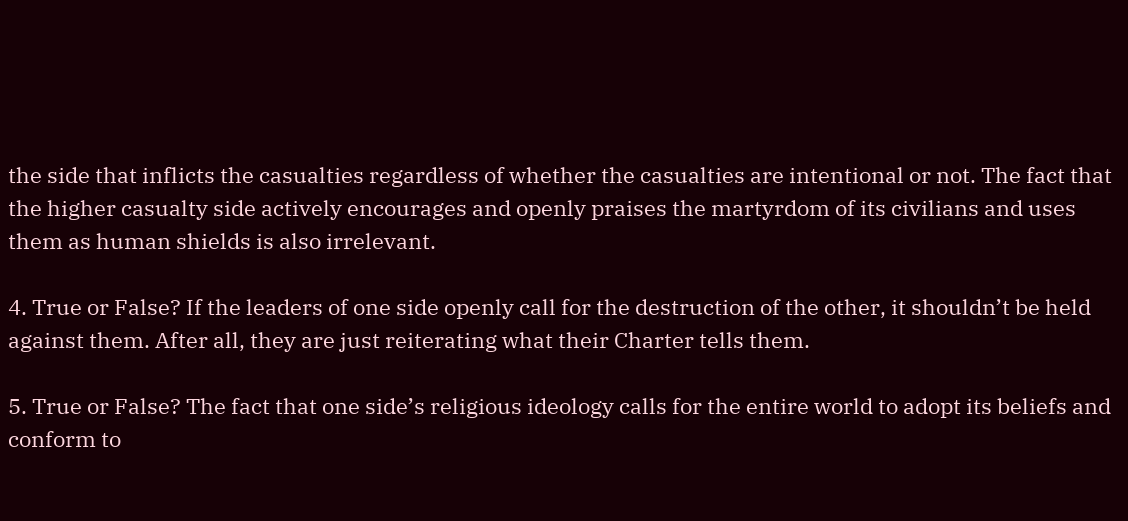the side that inflicts the casualties regardless of whether the casualties are intentional or not. The fact that the higher casualty side actively encourages and openly praises the martyrdom of its civilians and uses them as human shields is also irrelevant.

4. True or False? If the leaders of one side openly call for the destruction of the other, it shouldn’t be held against them. After all, they are just reiterating what their Charter tells them.

5. True or False? The fact that one side’s religious ideology calls for the entire world to adopt its beliefs and conform to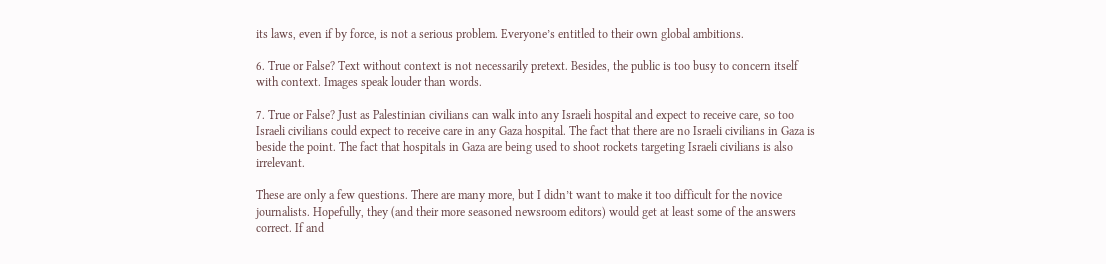its laws, even if by force, is not a serious problem. Everyone’s entitled to their own global ambitions.

6. True or False? Text without context is not necessarily pretext. Besides, the public is too busy to concern itself with context. Images speak louder than words.

7. True or False? Just as Palestinian civilians can walk into any Israeli hospital and expect to receive care, so too Israeli civilians could expect to receive care in any Gaza hospital. The fact that there are no Israeli civilians in Gaza is beside the point. The fact that hospitals in Gaza are being used to shoot rockets targeting Israeli civilians is also irrelevant.

These are only a few questions. There are many more, but I didn’t want to make it too difficult for the novice journalists. Hopefully, they (and their more seasoned newsroom editors) would get at least some of the answers correct. If and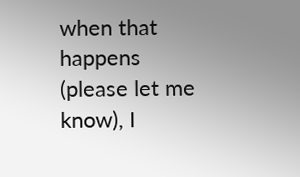when that happens (please let me know), I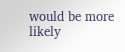would be more likely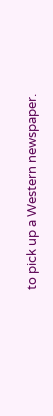to pick up a Western newspaper.